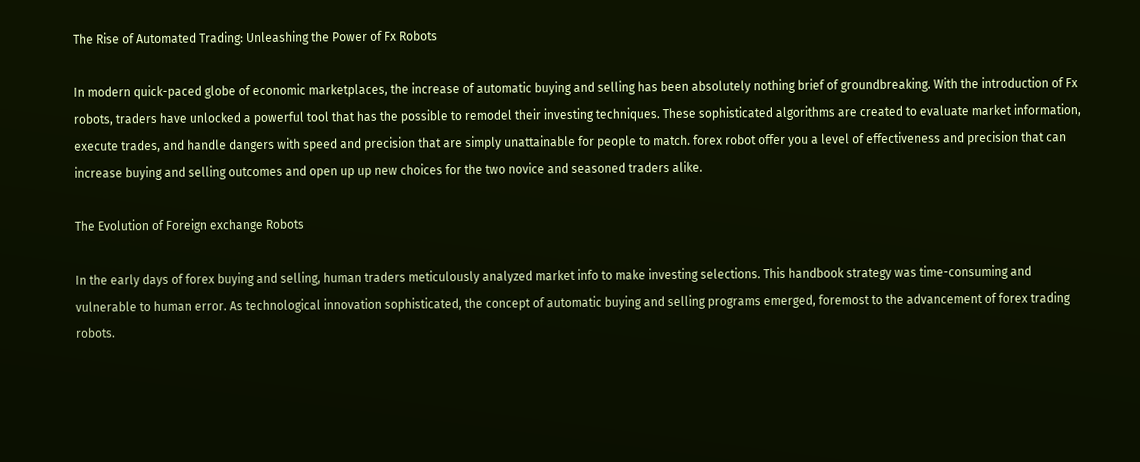The Rise of Automated Trading: Unleashing the Power of Fx Robots

In modern quick-paced globe of economic marketplaces, the increase of automatic buying and selling has been absolutely nothing brief of groundbreaking. With the introduction of Fx robots, traders have unlocked a powerful tool that has the possible to remodel their investing techniques. These sophisticated algorithms are created to evaluate market information, execute trades, and handle dangers with speed and precision that are simply unattainable for people to match. forex robot offer you a level of effectiveness and precision that can increase buying and selling outcomes and open up up new choices for the two novice and seasoned traders alike.

The Evolution of Foreign exchange Robots

In the early days of forex buying and selling, human traders meticulously analyzed market info to make investing selections. This handbook strategy was time-consuming and vulnerable to human error. As technological innovation sophisticated, the concept of automatic buying and selling programs emerged, foremost to the advancement of forex trading robots.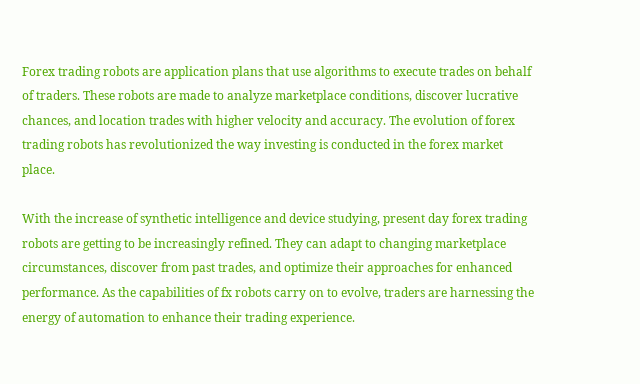Forex trading robots are application plans that use algorithms to execute trades on behalf of traders. These robots are made to analyze marketplace conditions, discover lucrative chances, and location trades with higher velocity and accuracy. The evolution of forex trading robots has revolutionized the way investing is conducted in the forex market place.

With the increase of synthetic intelligence and device studying, present day forex trading robots are getting to be increasingly refined. They can adapt to changing marketplace circumstances, discover from past trades, and optimize their approaches for enhanced performance. As the capabilities of fx robots carry on to evolve, traders are harnessing the energy of automation to enhance their trading experience.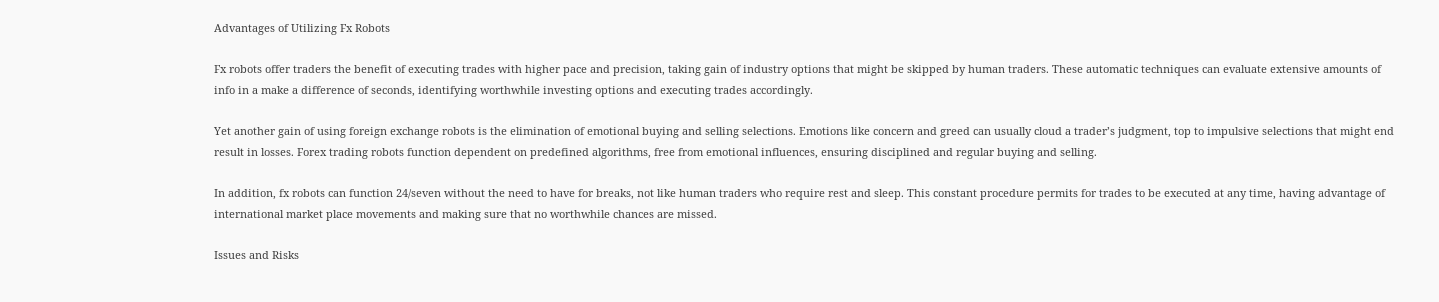Advantages of Utilizing Fx Robots

Fx robots offer traders the benefit of executing trades with higher pace and precision, taking gain of industry options that might be skipped by human traders. These automatic techniques can evaluate extensive amounts of info in a make a difference of seconds, identifying worthwhile investing options and executing trades accordingly.

Yet another gain of using foreign exchange robots is the elimination of emotional buying and selling selections. Emotions like concern and greed can usually cloud a trader’s judgment, top to impulsive selections that might end result in losses. Forex trading robots function dependent on predefined algorithms, free from emotional influences, ensuring disciplined and regular buying and selling.

In addition, fx robots can function 24/seven without the need to have for breaks, not like human traders who require rest and sleep. This constant procedure permits for trades to be executed at any time, having advantage of international market place movements and making sure that no worthwhile chances are missed.

Issues and Risks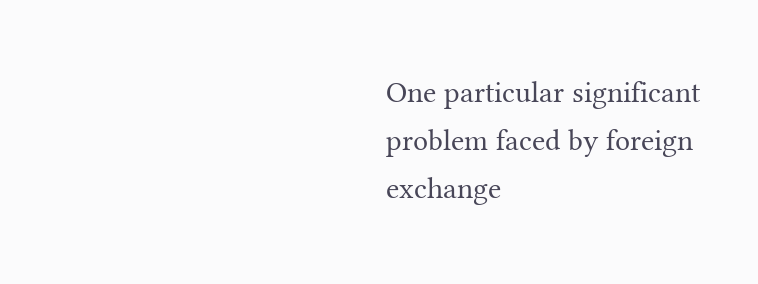One particular significant problem faced by foreign exchange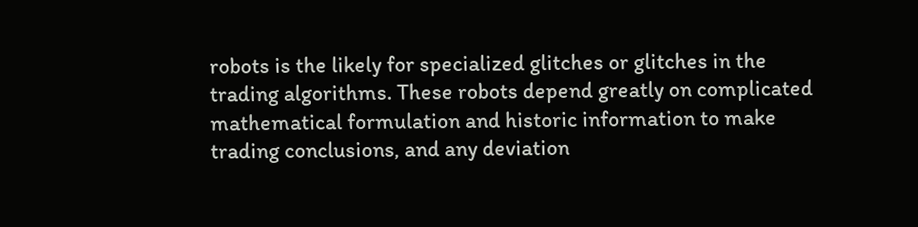robots is the likely for specialized glitches or glitches in the trading algorithms. These robots depend greatly on complicated mathematical formulation and historic information to make trading conclusions, and any deviation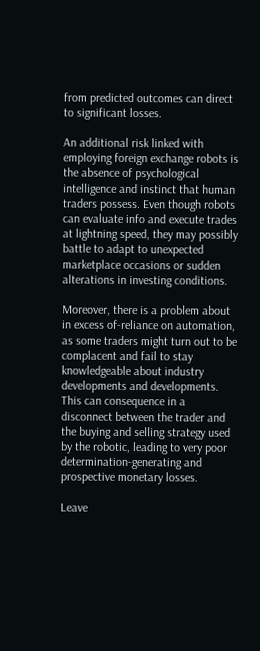from predicted outcomes can direct to significant losses.

An additional risk linked with employing foreign exchange robots is the absence of psychological intelligence and instinct that human traders possess. Even though robots can evaluate info and execute trades at lightning speed, they may possibly battle to adapt to unexpected marketplace occasions or sudden alterations in investing conditions.

Moreover, there is a problem about in excess of-reliance on automation, as some traders might turn out to be complacent and fail to stay knowledgeable about industry developments and developments. This can consequence in a disconnect between the trader and the buying and selling strategy used by the robotic, leading to very poor determination-generating and prospective monetary losses.

Leave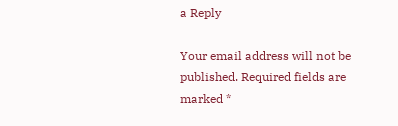a Reply

Your email address will not be published. Required fields are marked *